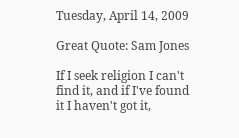Tuesday, April 14, 2009

Great Quote: Sam Jones

If I seek religion I can't find it, and if I've found it I haven't got it,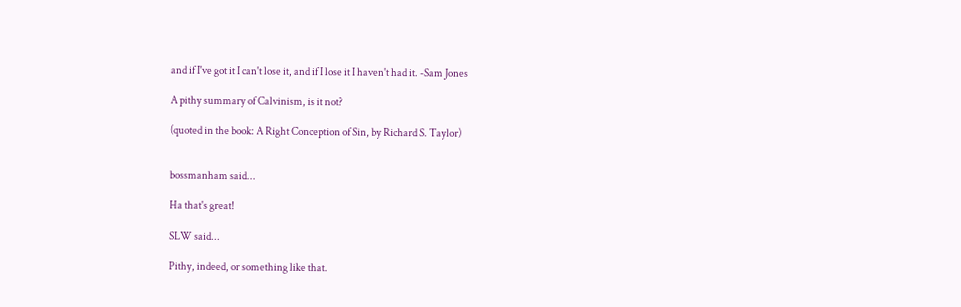and if I've got it I can't lose it, and if I lose it I haven't had it. -Sam Jones

A pithy summary of Calvinism, is it not?

(quoted in the book: A Right Conception of Sin, by Richard S. Taylor)


bossmanham said...

Ha that's great!

SLW said...

Pithy, indeed, or something like that.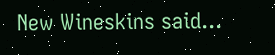New Wineskins said...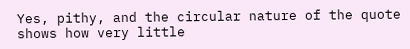Yes, pithy, and the circular nature of the quote shows how very little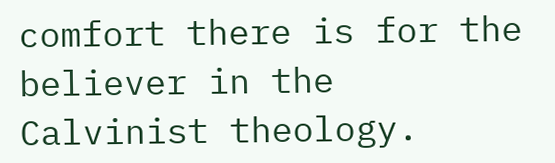comfort there is for the believer in the Calvinist theology.